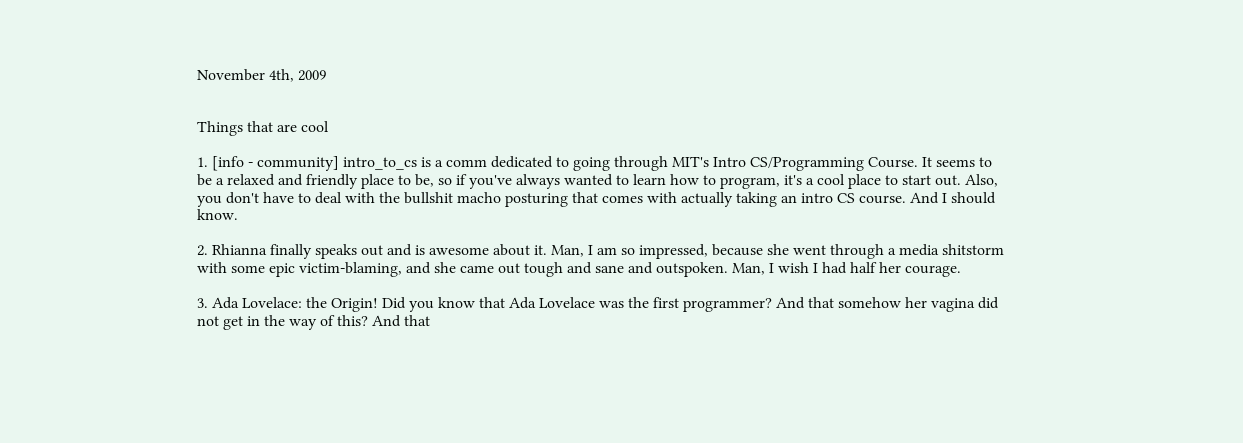November 4th, 2009


Things that are cool

1. [info - community] intro_to_cs is a comm dedicated to going through MIT's Intro CS/Programming Course. It seems to be a relaxed and friendly place to be, so if you've always wanted to learn how to program, it's a cool place to start out. Also, you don't have to deal with the bullshit macho posturing that comes with actually taking an intro CS course. And I should know.

2. Rhianna finally speaks out and is awesome about it. Man, I am so impressed, because she went through a media shitstorm with some epic victim-blaming, and she came out tough and sane and outspoken. Man, I wish I had half her courage.

3. Ada Lovelace: the Origin! Did you know that Ada Lovelace was the first programmer? And that somehow her vagina did not get in the way of this? And that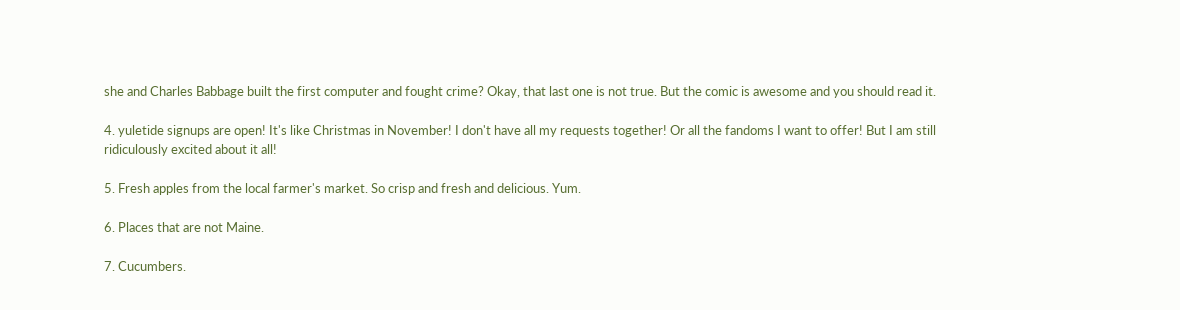she and Charles Babbage built the first computer and fought crime? Okay, that last one is not true. But the comic is awesome and you should read it.

4. yuletide signups are open! It's like Christmas in November! I don't have all my requests together! Or all the fandoms I want to offer! But I am still ridiculously excited about it all!

5. Fresh apples from the local farmer's market. So crisp and fresh and delicious. Yum.

6. Places that are not Maine.

7. Cucumbers.